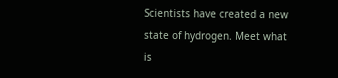Scientists have created a new state of hydrogen. Meet what is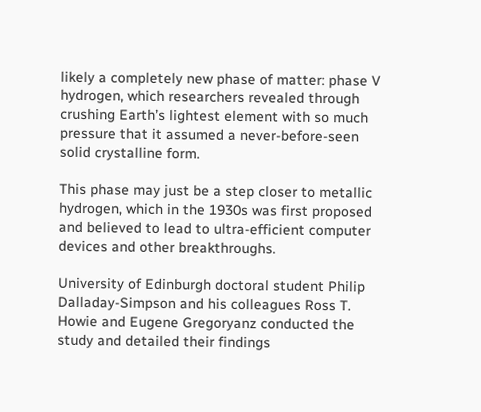likely a completely new phase of matter: phase V hydrogen, which researchers revealed through crushing Earth’s lightest element with so much pressure that it assumed a never-before-seen solid crystalline form.

This phase may just be a step closer to metallic hydrogen, which in the 1930s was first proposed and believed to lead to ultra-efficient computer devices and other breakthroughs.

University of Edinburgh doctoral student Philip Dalladay-Simpson and his colleagues Ross T. Howie and Eugene Gregoryanz conducted the study and detailed their findings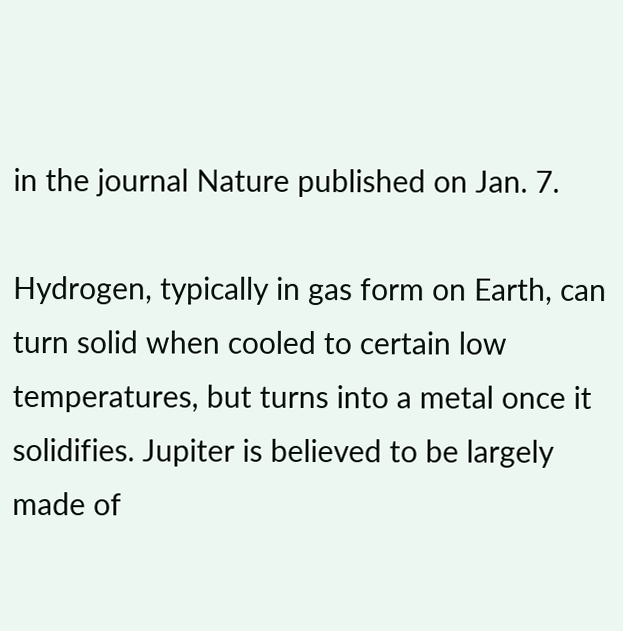in the journal Nature published on Jan. 7.

Hydrogen, typically in gas form on Earth, can turn solid when cooled to certain low temperatures, but turns into a metal once it solidifies. Jupiter is believed to be largely made of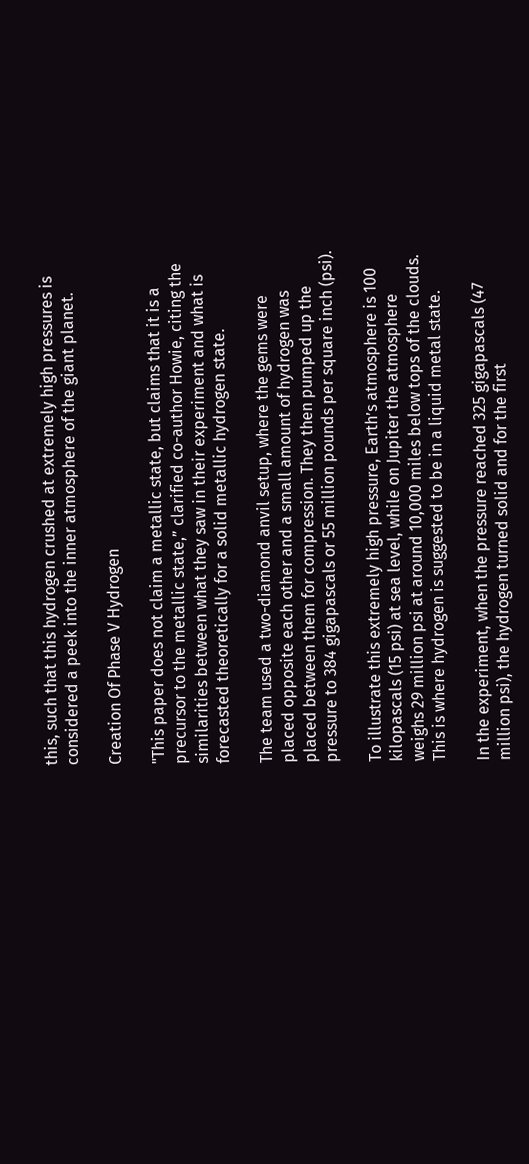this, such that this hydrogen crushed at extremely high pressures is considered a peek into the inner atmosphere of the giant planet.

Creation Of Phase V Hydrogen

"This paper does not claim a metallic state, but claims that it is a precursor to the metallic state,” clarified co-author Howie, citing the similarities between what they saw in their experiment and what is forecasted theoretically for a solid metallic hydrogen state.

The team used a two-diamond anvil setup, where the gems were placed opposite each other and a small amount of hydrogen was placed between them for compression. They then pumped up the pressure to 384 gigapascals or 55 million pounds per square inch (psi).

To illustrate this extremely high pressure, Earth’s atmosphere is 100 kilopascals (15 psi) at sea level, while on Jupiter the atmosphere weighs 29 million psi at around 10,000 miles below tops of the clouds. This is where hydrogen is suggested to be in a liquid metal state.

In the experiment, when the pressure reached 325 gigapascals (47 million psi), the hydrogen turned solid and for the first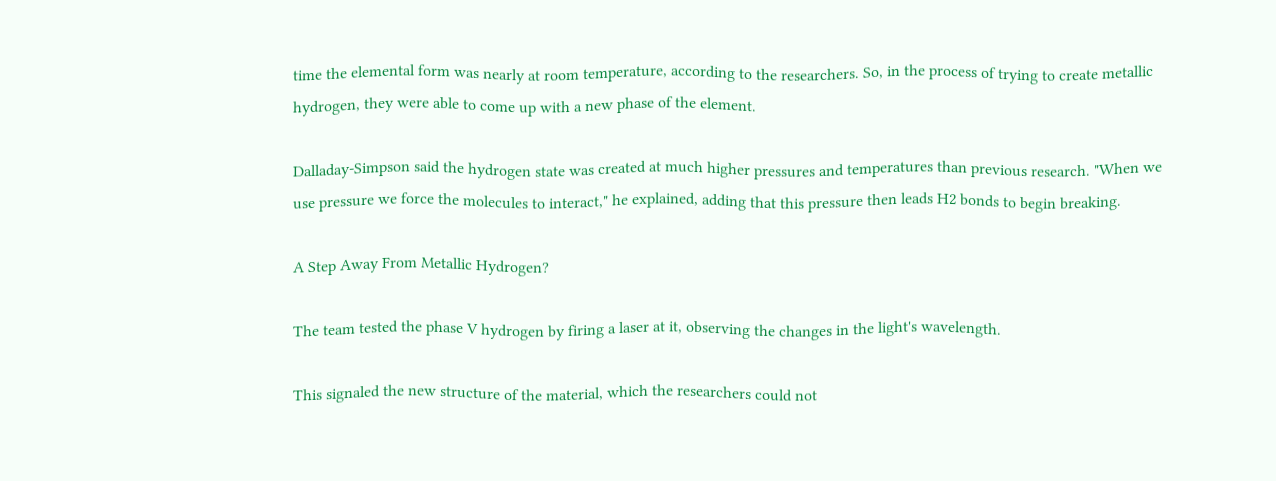time the elemental form was nearly at room temperature, according to the researchers. So, in the process of trying to create metallic hydrogen, they were able to come up with a new phase of the element.

Dalladay-Simpson said the hydrogen state was created at much higher pressures and temperatures than previous research. "When we use pressure we force the molecules to interact," he explained, adding that this pressure then leads H2 bonds to begin breaking.

A Step Away From Metallic Hydrogen?

The team tested the phase V hydrogen by firing a laser at it, observing the changes in the light's wavelength.

This signaled the new structure of the material, which the researchers could not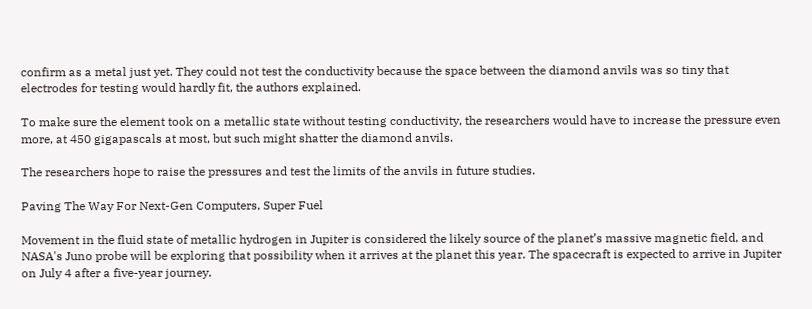confirm as a metal just yet. They could not test the conductivity because the space between the diamond anvils was so tiny that electrodes for testing would hardly fit, the authors explained.

To make sure the element took on a metallic state without testing conductivity, the researchers would have to increase the pressure even more, at 450 gigapascals at most, but such might shatter the diamond anvils.

The researchers hope to raise the pressures and test the limits of the anvils in future studies.

Paving The Way For Next-Gen Computers, Super Fuel

Movement in the fluid state of metallic hydrogen in Jupiter is considered the likely source of the planet’s massive magnetic field, and NASA's Juno probe will be exploring that possibility when it arrives at the planet this year. The spacecraft is expected to arrive in Jupiter on July 4 after a five-year journey.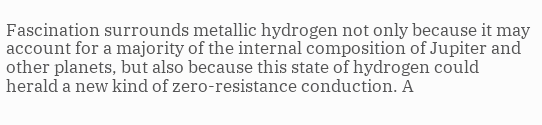Fascination surrounds metallic hydrogen not only because it may account for a majority of the internal composition of Jupiter and other planets, but also because this state of hydrogen could herald a new kind of zero-resistance conduction. A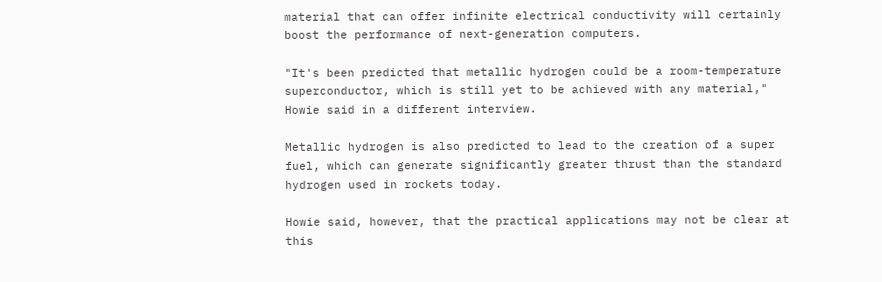material that can offer infinite electrical conductivity will certainly boost the performance of next-generation computers.

"It's been predicted that metallic hydrogen could be a room-temperature superconductor, which is still yet to be achieved with any material," Howie said in a different interview.

Metallic hydrogen is also predicted to lead to the creation of a super fuel, which can generate significantly greater thrust than the standard hydrogen used in rockets today.

Howie said, however, that the practical applications may not be clear at this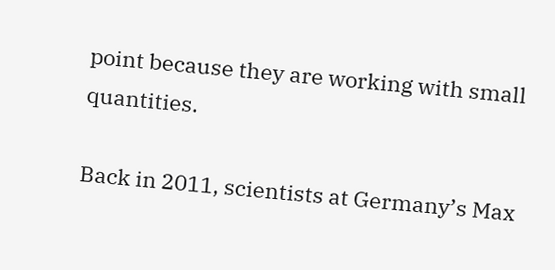point because they are working with small quantities.

Back in 2011, scientists at Germany’s Max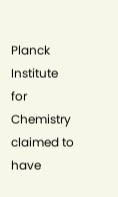Planck Institute for Chemistry claimed to have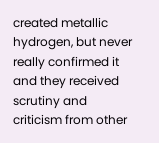created metallic hydrogen, but never really confirmed it and they received scrutiny and criticism from other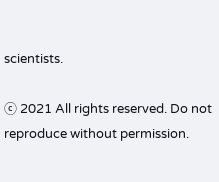scientists.

ⓒ 2021 All rights reserved. Do not reproduce without permission.